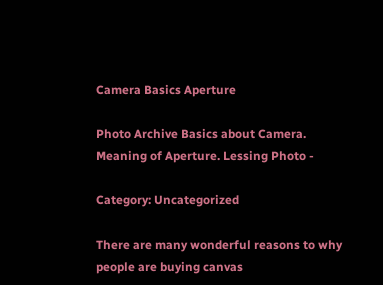Camera Basics Aperture

Photo Archive Basics about Camera. Meaning of Aperture. Lessing Photo -

Category: Uncategorized

There are many wonderful reasons to why people are buying canvas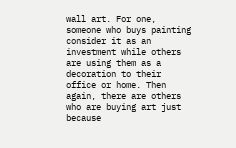wall art. For one, someone who buys painting consider it as an investment while others are using them as a decoration to their office or home. Then again, there are others who are buying art just because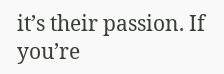it’s their passion. If you’re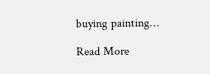buying painting…

Read More